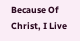Because Of Christ, I Live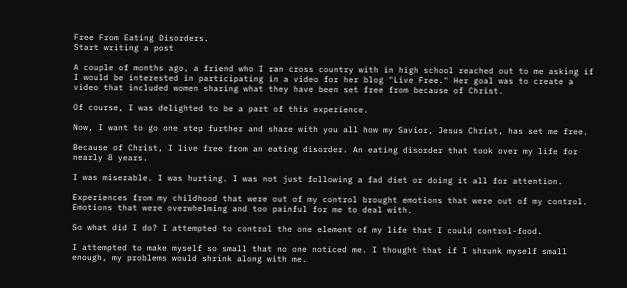Free From Eating Disorders.
Start writing a post

A couple of months ago, a friend who I ran cross country with in high school reached out to me asking if I would be interested in participating in a video for her blog "Live Free." Her goal was to create a video that included women sharing what they have been set free from because of Christ.

Of course, I was delighted to be a part of this experience.

Now, I want to go one step further and share with you all how my Savior, Jesus Christ, has set me free.

Because of Christ, I live free from an eating disorder. An eating disorder that took over my life for nearly 8 years.

I was miserable. I was hurting. I was not just following a fad diet or doing it all for attention.

Experiences from my childhood that were out of my control brought emotions that were out of my control. Emotions that were overwhelming and too painful for me to deal with.

So what did I do? I attempted to control the one element of my life that I could control-food.

I attempted to make myself so small that no one noticed me. I thought that if I shrunk myself small enough, my problems would shrink along with me.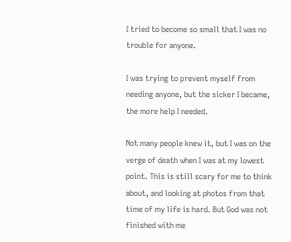I tried to become so small that I was no trouble for anyone.

I was trying to prevent myself from needing anyone, but the sicker I became, the more help I needed.

Not many people knew it, but I was on the verge of death when I was at my lowest point. This is still scary for me to think about, and looking at photos from that time of my life is hard. But God was not finished with me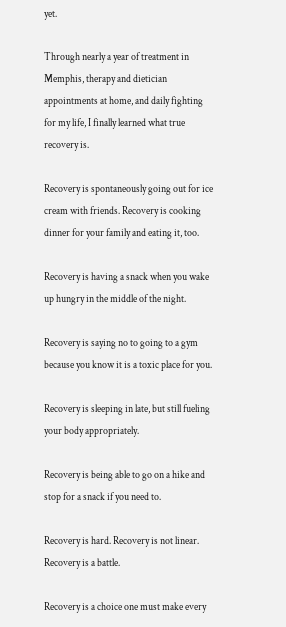yet.

Through nearly a year of treatment in Memphis, therapy and dietician appointments at home, and daily fighting for my life, I finally learned what true recovery is.

Recovery is spontaneously going out for ice cream with friends. Recovery is cooking dinner for your family and eating it, too.

Recovery is having a snack when you wake up hungry in the middle of the night.

Recovery is saying no to going to a gym because you know it is a toxic place for you.

Recovery is sleeping in late, but still fueling your body appropriately.

Recovery is being able to go on a hike and stop for a snack if you need to.

Recovery is hard. Recovery is not linear. Recovery is a battle.

Recovery is a choice one must make every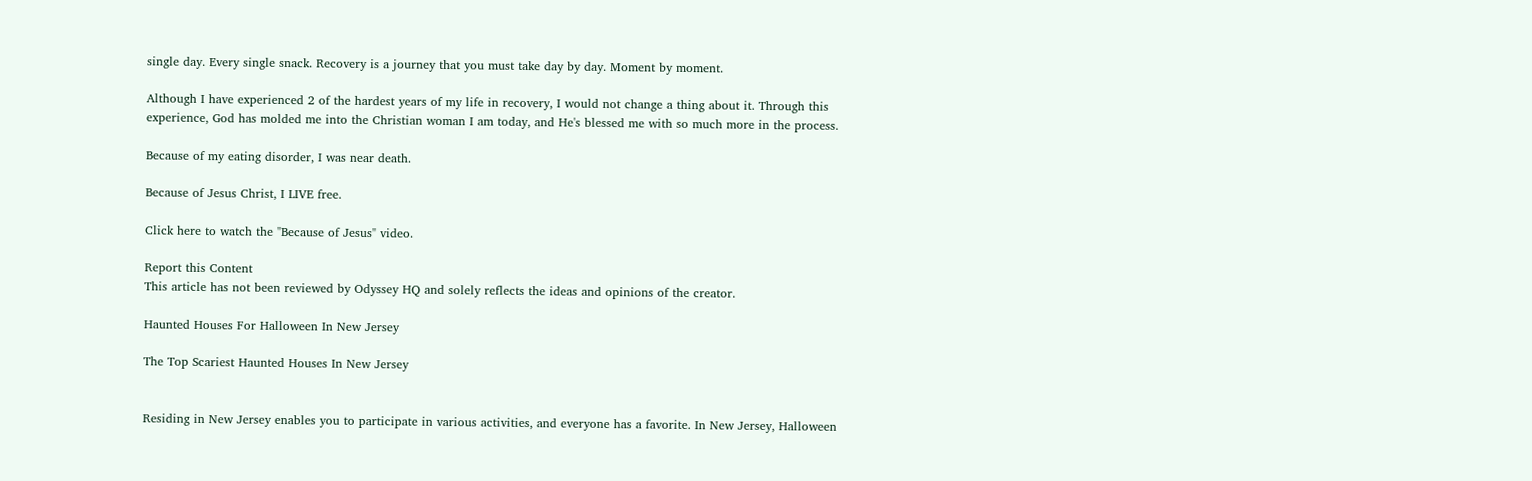single day. Every single snack. Recovery is a journey that you must take day by day. Moment by moment.

Although I have experienced 2 of the hardest years of my life in recovery, I would not change a thing about it. Through this experience, God has molded me into the Christian woman I am today, and He's blessed me with so much more in the process.

Because of my eating disorder, I was near death.

Because of Jesus Christ, I LIVE free.

Click here to watch the "Because of Jesus" video.

Report this Content
This article has not been reviewed by Odyssey HQ and solely reflects the ideas and opinions of the creator.

Haunted Houses For Halloween In New Jersey

The Top Scariest Haunted Houses In New Jersey


Residing in New Jersey enables you to participate in various activities, and everyone has a favorite. In New Jersey, Halloween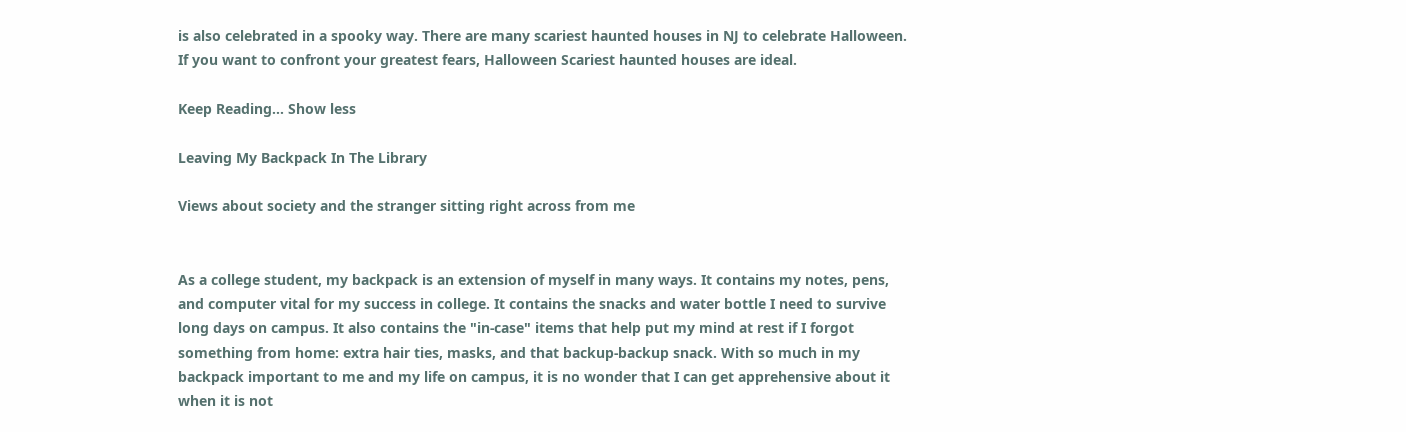is also celebrated in a spooky way. There are many scariest haunted houses in NJ to celebrate Halloween. If you want to confront your greatest fears, Halloween Scariest haunted houses are ideal.

Keep Reading... Show less

Leaving My Backpack In The Library

Views about society and the stranger sitting right across from me


As a college student, my backpack is an extension of myself in many ways. It contains my notes, pens, and computer vital for my success in college. It contains the snacks and water bottle I need to survive long days on campus. It also contains the "in-case" items that help put my mind at rest if I forgot something from home: extra hair ties, masks, and that backup-backup snack. With so much in my backpack important to me and my life on campus, it is no wonder that I can get apprehensive about it when it is not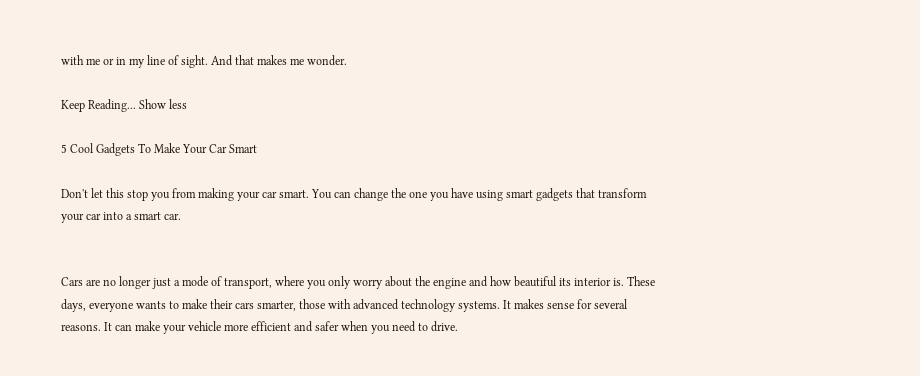with me or in my line of sight. And that makes me wonder.

Keep Reading... Show less

5 Cool Gadgets To Make Your Car Smart

Don't let this stop you from making your car smart. You can change the one you have using smart gadgets that transform your car into a smart car.


Cars are no longer just a mode of transport, where you only worry about the engine and how beautiful its interior is. These days, everyone wants to make their cars smarter, those with advanced technology systems. It makes sense for several reasons. It can make your vehicle more efficient and safer when you need to drive.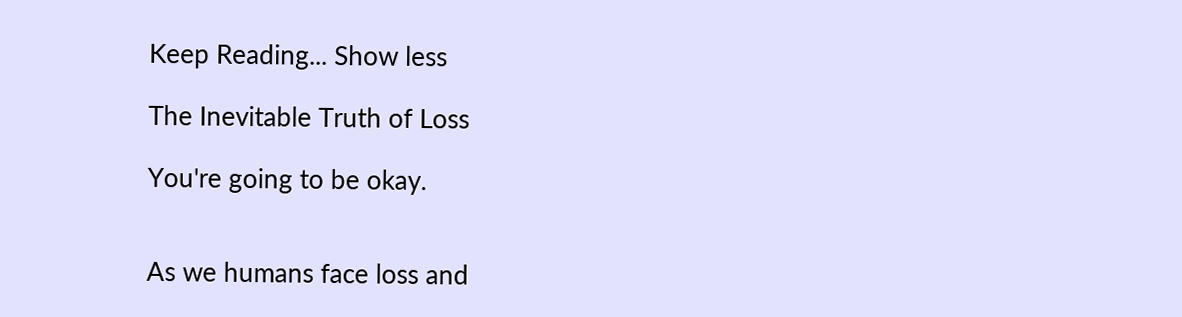Keep Reading... Show less

The Inevitable Truth of Loss

You're going to be okay.


As we humans face loss and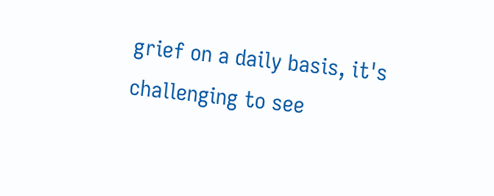grief on a daily basis, it's challenging to see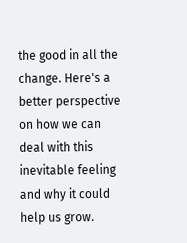the good in all the change. Here's a better perspective on how we can deal with this inevitable feeling and why it could help us grow.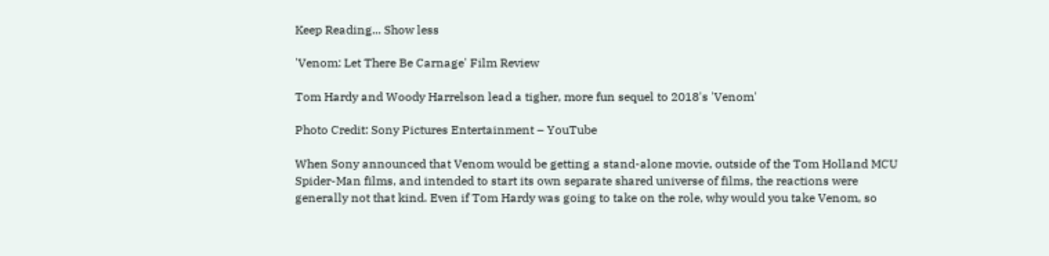Keep Reading... Show less

'Venom: Let There Be Carnage' Film Review

Tom Hardy and Woody Harrelson lead a tigher, more fun sequel to 2018's 'Venom'

Photo Credit: Sony Pictures Entertainment – YouTube

When Sony announced that Venom would be getting a stand-alone movie, outside of the Tom Holland MCU Spider-Man films, and intended to start its own separate shared universe of films, the reactions were generally not that kind. Even if Tom Hardy was going to take on the role, why would you take Venom, so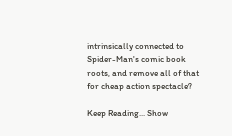intrinsically connected to Spider-Man's comic book roots, and remove all of that for cheap action spectacle?

Keep Reading... Show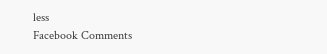less
Facebook Comments